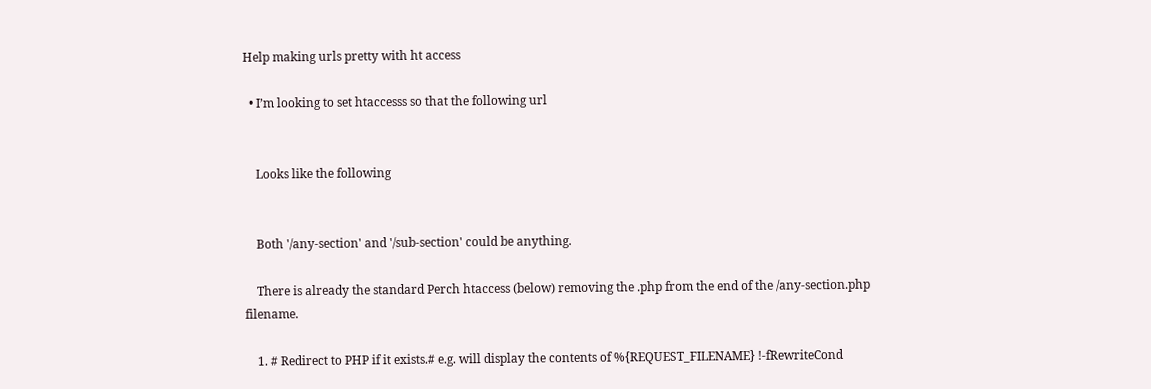Help making urls pretty with ht access

  • I’m looking to set htaccesss so that the following url


    Looks like the following


    Both '/any-section' and '/sub-section' could be anything.

    There is already the standard Perch htaccess (below) removing the .php from the end of the /any-section.php filename.

    1. # Redirect to PHP if it exists.# e.g. will display the contents of %{REQUEST_FILENAME} !-fRewriteCond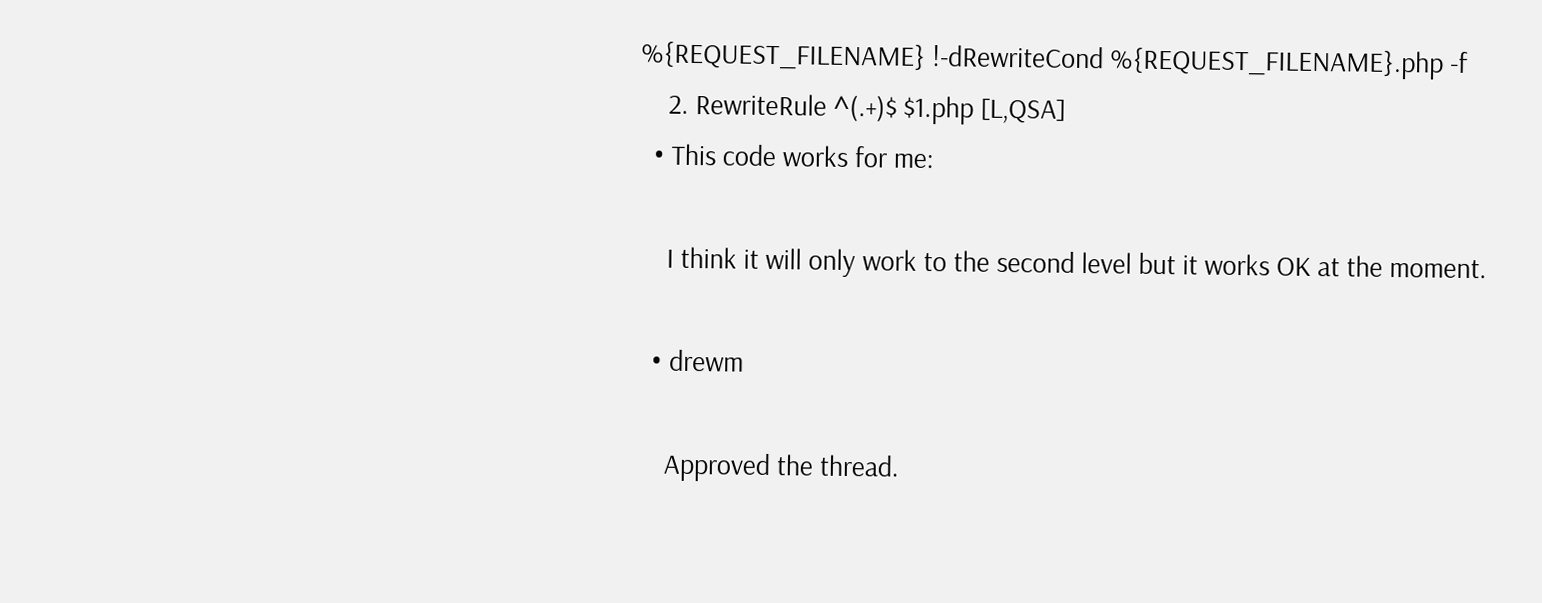%{REQUEST_FILENAME} !-dRewriteCond %{REQUEST_FILENAME}.php -f
    2. RewriteRule ^(.+)$ $1.php [L,QSA]
  • This code works for me:

    I think it will only work to the second level but it works OK at the moment.

  • drewm

    Approved the thread.